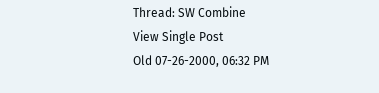Thread: SW Combine
View Single Post
Old 07-26-2000, 06:32 PM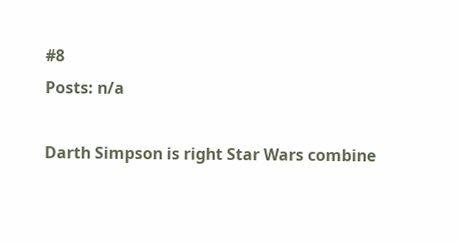#8
Posts: n/a

Darth Simpson is right Star Wars combine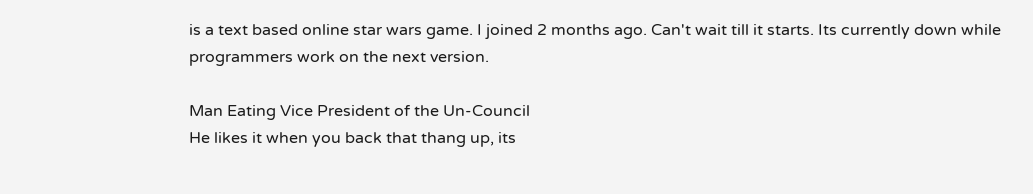is a text based online star wars game. I joined 2 months ago. Can't wait till it starts. Its currently down while programmers work on the next version.

Man Eating Vice President of the Un-Council
He likes it when you back that thang up, its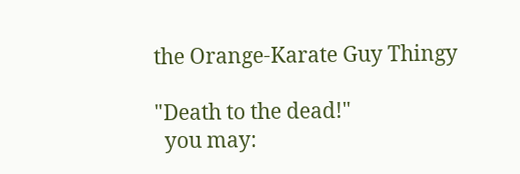the Orange-Karate Guy Thingy

"Death to the dead!"
  you may: